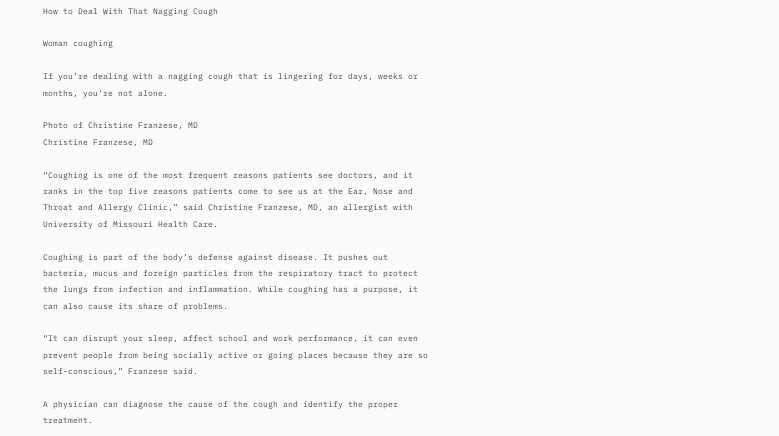How to Deal With That Nagging Cough

Woman coughing

If you’re dealing with a nagging cough that is lingering for days, weeks or months, you’re not alone.

Photo of Christine Franzese, MD
Christine Franzese, MD

“Coughing is one of the most frequent reasons patients see doctors, and it ranks in the top five reasons patients come to see us at the Ear, Nose and Throat and Allergy Clinic,” said Christine Franzese, MD, an allergist with University of Missouri Health Care.

Coughing is part of the body’s defense against disease. It pushes out bacteria, mucus and foreign particles from the respiratory tract to protect the lungs from infection and inflammation. While coughing has a purpose, it can also cause its share of problems.

“It can disrupt your sleep, affect school and work performance, it can even prevent people from being socially active or going places because they are so self-conscious,” Franzese said.

A physician can diagnose the cause of the cough and identify the proper treatment.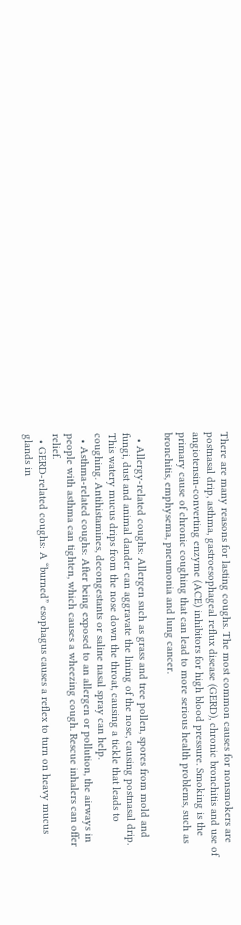There are many reasons for lasting coughs. The most common causes for nonsmokers are postnasal drip, asthma, gastroesophageal reflux disease (GERD), chronic bronchitis and use of angiotensin-converting enzyme (ACE) inhibitors for high blood pressure. Smoking is the primary cause of chronic coughing that can lead to more serious health problems, such as bronchitis, emphysema, pneumonia and lung cancer.

  • Allergy-related coughs: Allergen such as grass and tree pollen, spores from mold and fungi, dust and animal dander can aggravate the lining of the nose, causing postnasal drip. This watery mucus drips from the nose down the throat, causing a tickle that leads to coughing. Antihistamines, decongestants or saline nasal spray can help.
  • Asthma-related coughs: After being exposed to an allergen or pollution, the airways in people with asthma can tighten, which causes a wheezing cough. Rescue inhalers can offer relief.
  • GERD-related coughs: A “burned” esophagus causes a reflex to turn on heavy mucus glands in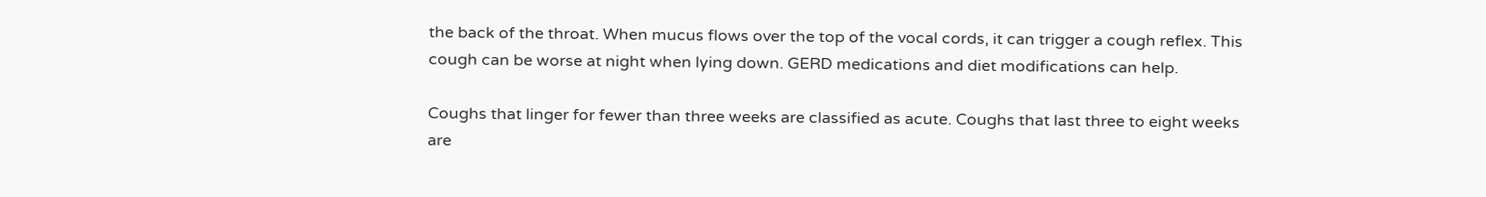the back of the throat. When mucus flows over the top of the vocal cords, it can trigger a cough reflex. This cough can be worse at night when lying down. GERD medications and diet modifications can help.

Coughs that linger for fewer than three weeks are classified as acute. Coughs that last three to eight weeks are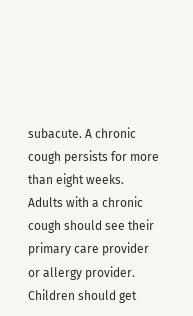subacute. A chronic cough persists for more than eight weeks. Adults with a chronic cough should see their primary care provider or allergy provider. Children should get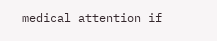medical attention if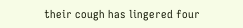their cough has lingered four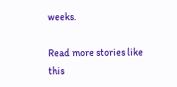weeks.

Read more stories like this